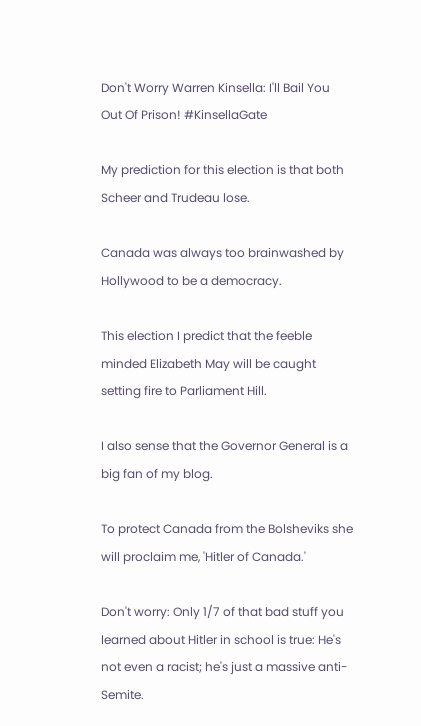Don't Worry Warren Kinsella: I'll Bail You Out Of Prison! #KinsellaGate

My prediction for this election is that both Scheer and Trudeau lose.

Canada was always too brainwashed by Hollywood to be a democracy.

This election I predict that the feeble minded Elizabeth May will be caught setting fire to Parliament Hill.

I also sense that the Governor General is a big fan of my blog.

To protect Canada from the Bolsheviks she will proclaim me, 'Hitler of Canada.'

Don't worry: Only 1/7 of that bad stuff you learned about Hitler in school is true: He's not even a racist; he's just a massive anti-Semite.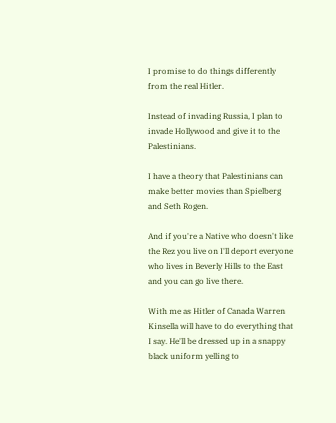I promise to do things differently from the real Hitler.

Instead of invading Russia, I plan to invade Hollywood and give it to the Palestinians.

I have a theory that Palestinians can make better movies than Spielberg and Seth Rogen.

And if you're a Native who doesn't like the Rez you live on I'll deport everyone who lives in Beverly Hills to the East and you can go live there.

With me as Hitler of Canada Warren Kinsella will have to do everything that I say. He'll be dressed up in a snappy black uniform yelling to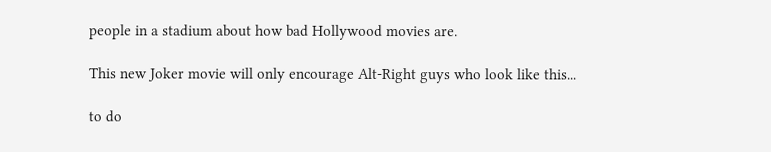people in a stadium about how bad Hollywood movies are.

This new Joker movie will only encourage Alt-Right guys who look like this...

to do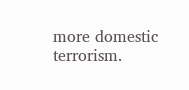more domestic terrorism.